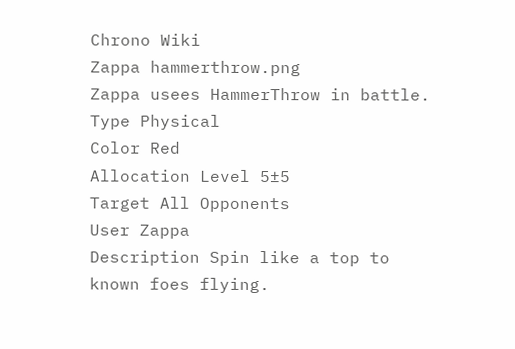Chrono Wiki
Zappa hammerthrow.png
Zappa usees HammerThrow in battle.
Type Physical
Color Red
Allocation Level 5±5
Target All Opponents
User Zappa
Description Spin like a top to known foes flying.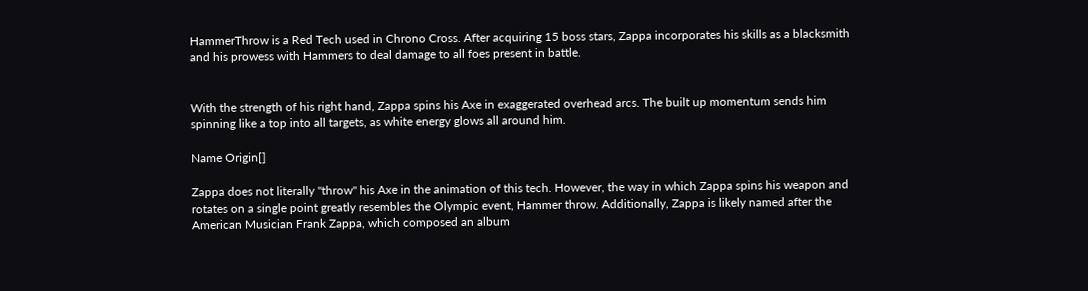HammerThrow is a Red Tech used in Chrono Cross. After acquiring 15 boss stars, Zappa incorporates his skills as a blacksmith and his prowess with Hammers to deal damage to all foes present in battle.


With the strength of his right hand, Zappa spins his Axe in exaggerated overhead arcs. The built up momentum sends him spinning like a top into all targets, as white energy glows all around him.

Name Origin[]

Zappa does not literally "throw" his Axe in the animation of this tech. However, the way in which Zappa spins his weapon and rotates on a single point greatly resembles the Olympic event, Hammer throw. Additionally, Zappa is likely named after the American Musician Frank Zappa, which composed an album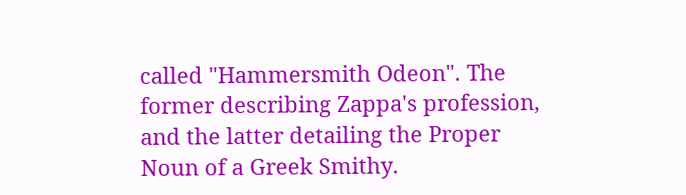called "Hammersmith Odeon". The former describing Zappa's profession, and the latter detailing the Proper Noun of a Greek Smithy.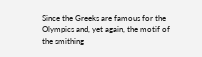Since the Greeks are famous for the Olympics and, yet again, the motif of the smithing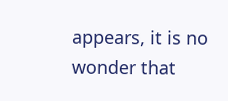appears, it is no wonder that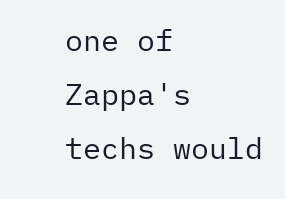one of Zappa's techs would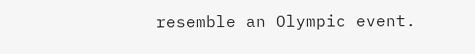resemble an Olympic event.